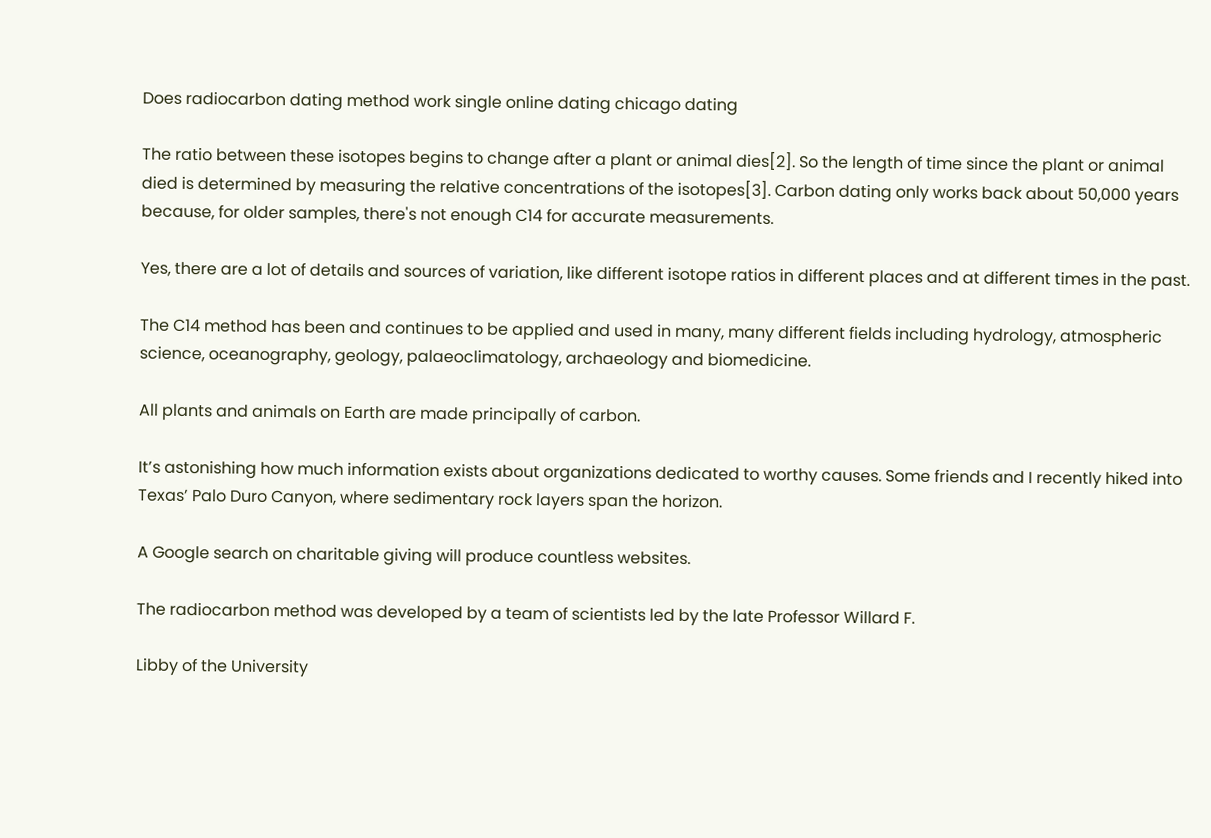Does radiocarbon dating method work single online dating chicago dating

The ratio between these isotopes begins to change after a plant or animal dies[2]. So the length of time since the plant or animal died is determined by measuring the relative concentrations of the isotopes[3]. Carbon dating only works back about 50,000 years because, for older samples, there's not enough C14 for accurate measurements.

Yes, there are a lot of details and sources of variation, like different isotope ratios in different places and at different times in the past.

The C14 method has been and continues to be applied and used in many, many different fields including hydrology, atmospheric science, oceanography, geology, palaeoclimatology, archaeology and biomedicine.

All plants and animals on Earth are made principally of carbon.

It’s astonishing how much information exists about organizations dedicated to worthy causes. Some friends and I recently hiked into Texas’ Palo Duro Canyon, where sedimentary rock layers span the horizon.

A Google search on charitable giving will produce countless websites.

The radiocarbon method was developed by a team of scientists led by the late Professor Willard F.

Libby of the University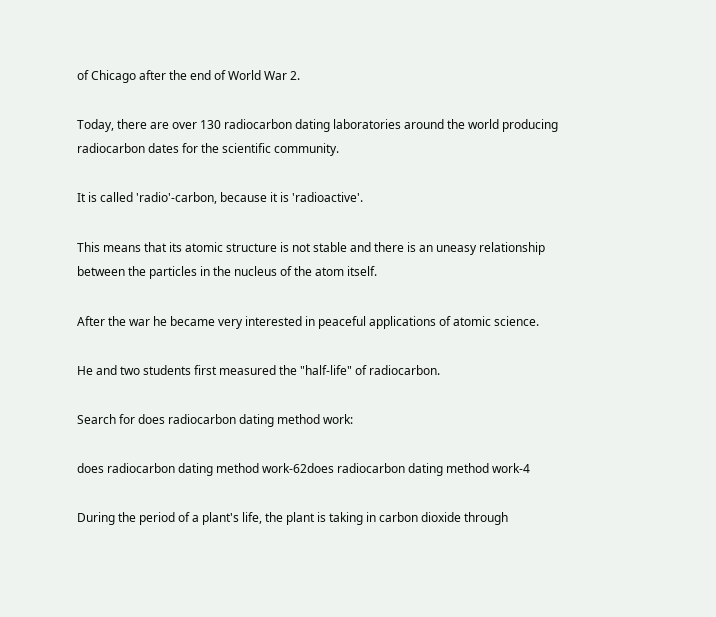of Chicago after the end of World War 2.

Today, there are over 130 radiocarbon dating laboratories around the world producing radiocarbon dates for the scientific community.

It is called 'radio'-carbon, because it is 'radioactive'.

This means that its atomic structure is not stable and there is an uneasy relationship between the particles in the nucleus of the atom itself.

After the war he became very interested in peaceful applications of atomic science.

He and two students first measured the "half-life" of radiocarbon.

Search for does radiocarbon dating method work:

does radiocarbon dating method work-62does radiocarbon dating method work-4

During the period of a plant's life, the plant is taking in carbon dioxide through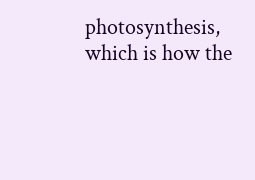photosynthesis, which is how the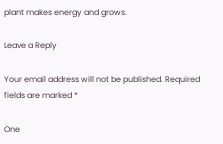plant makes energy and grows.

Leave a Reply

Your email address will not be published. Required fields are marked *

One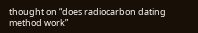thought on “does radiocarbon dating method work”